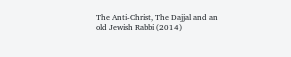The Anti-Christ, The Dajjal and an old Jewish Rabbi (2014)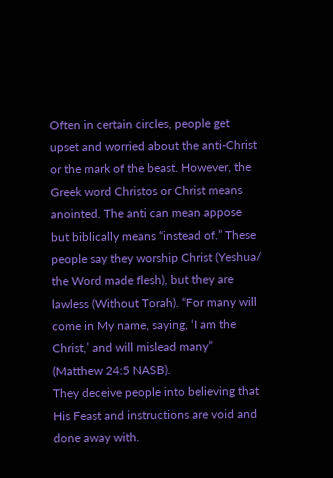Often in certain circles, people get upset and worried about the anti-Christ or the mark of the beast. However, the Greek word Christos or Christ means anointed. The anti can mean appose but biblically means “instead of.” These people say they worship Christ (Yeshua/ the Word made flesh), but they are lawless (Without Torah). “For many will come in My name, saying, ‘I am the Christ,’ and will mislead many” (Matthew 24:5 NASB).
They deceive people into believing that His Feast and instructions are void and done away with.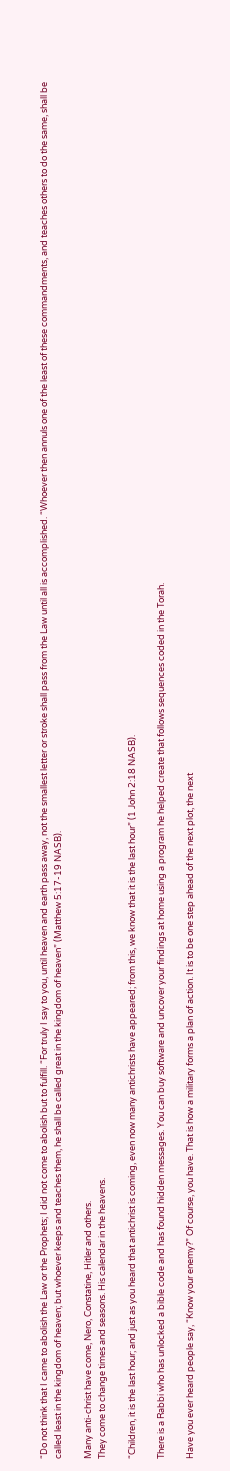“Do not think that I came to abolish the Law or the Prophets; I did not come to abolish but to fulfill. “For truly I say to you, until heaven and earth pass away, not the smallest letter or stroke shall pass from the Law until all is accomplished. “Whoever then annuls one of the least of these commandments, and teaches others to do the same, shall be called least in the kingdom of heaven; but whoever keeps and teaches them, he shall be called great in the kingdom of heaven” (Matthew 5:17-19 NASB).

Many anti-christ have come, Nero, Constatine, Hitler and others.
They come to change times and seasons. His calendar in the heavens.

“Children, it is the last hour; and just as you heard that antichrist is coming, even now many antichrists have appeared; from this, we know that it is the last hour” (1 John 2:18 NASB).

There is a Rabbi who has unlocked a bible code and has found hidden messages. You can buy software and uncover your findings at home using a program he helped create that follows sequences coded in the Torah.

Have you ever heard people say, “Know your enemy?” Of course, you have. That is how a military forms a plan of action. It is to be one step ahead of the next plot, the next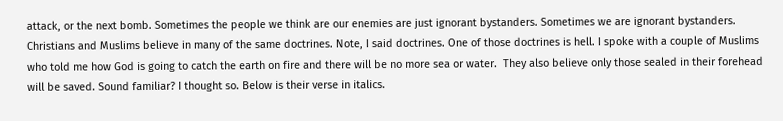attack, or the next bomb. Sometimes the people we think are our enemies are just ignorant bystanders. Sometimes we are ignorant bystanders. Christians and Muslims believe in many of the same doctrines. Note, I said doctrines. One of those doctrines is hell. I spoke with a couple of Muslims who told me how God is going to catch the earth on fire and there will be no more sea or water.  They also believe only those sealed in their forehead will be saved. Sound familiar? I thought so. Below is their verse in italics.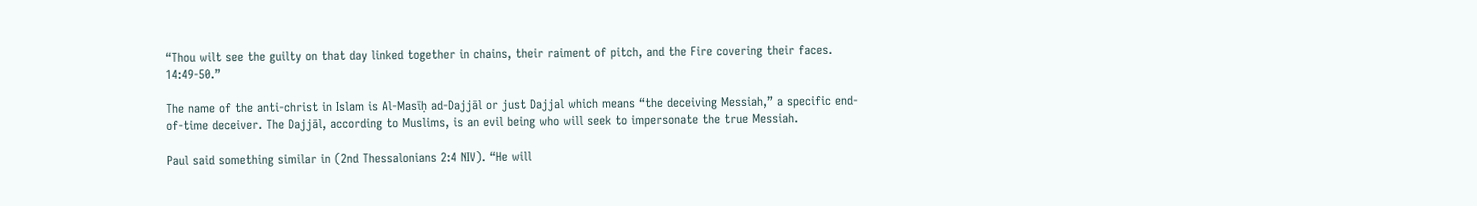“Thou wilt see the guilty on that day linked together in chains, their raiment of pitch, and the Fire covering their faces. 14:49-50.”

The name of the anti-christ in Islam is Al-Masīḥ ad-Dajjāl or just Dajjal which means “the deceiving Messiah,” a specific end-of-time deceiver. The Dajjāl, according to Muslims, is an evil being who will seek to impersonate the true Messiah.

Paul said something similar in (2nd Thessalonians 2:4 NIV). “He will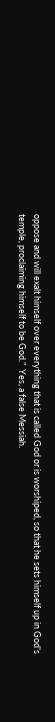oppose and will exalt himself over everything that is called God or is worshiped, so that he sets himself up in God’s temple, proclaiming himself to be God.”  Yes, a false Messiah.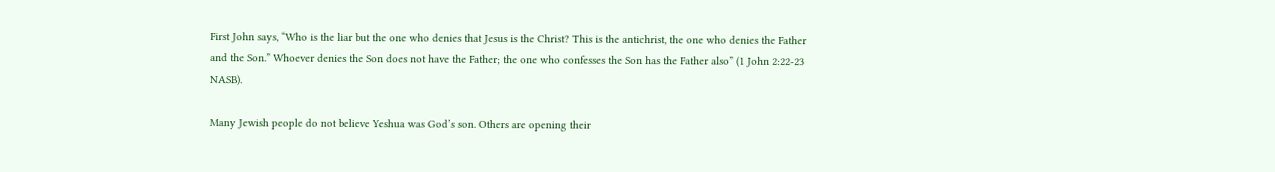First John says, “Who is the liar but the one who denies that Jesus is the Christ? This is the antichrist, the one who denies the Father and the Son.” Whoever denies the Son does not have the Father; the one who confesses the Son has the Father also” (1 John 2:22-23 NASB).

Many Jewish people do not believe Yeshua was God’s son. Others are opening their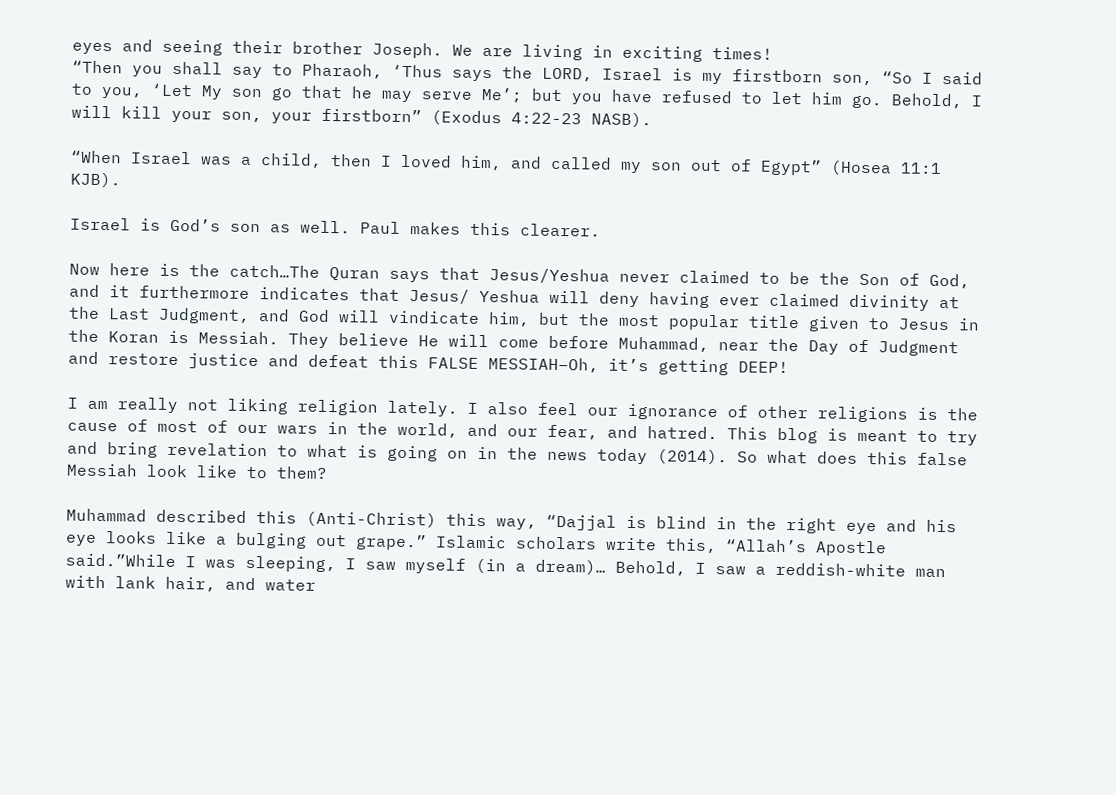eyes and seeing their brother Joseph. We are living in exciting times!
“Then you shall say to Pharaoh, ‘Thus says the LORD, Israel is my firstborn son, “So I said to you, ‘Let My son go that he may serve Me’; but you have refused to let him go. Behold, I will kill your son, your firstborn” (Exodus 4:22-23 NASB).

“When Israel was a child, then I loved him, and called my son out of Egypt” (Hosea 11:1 KJB).

Israel is God’s son as well. Paul makes this clearer.

Now here is the catch…The Quran says that Jesus/Yeshua never claimed to be the Son of God, and it furthermore indicates that Jesus/ Yeshua will deny having ever claimed divinity at the Last Judgment, and God will vindicate him, but the most popular title given to Jesus in the Koran is Messiah. They believe He will come before Muhammad, near the Day of Judgment and restore justice and defeat this FALSE MESSIAH–Oh, it’s getting DEEP!

I am really not liking religion lately. I also feel our ignorance of other religions is the cause of most of our wars in the world, and our fear, and hatred. This blog is meant to try and bring revelation to what is going on in the news today (2014). So what does this false Messiah look like to them?

Muhammad described this (Anti-Christ) this way, “Dajjal is blind in the right eye and his eye looks like a bulging out grape.” Islamic scholars write this, “Allah’s Apostle said.”While I was sleeping, I saw myself (in a dream)… Behold, I saw a reddish-white man with lank hair, and water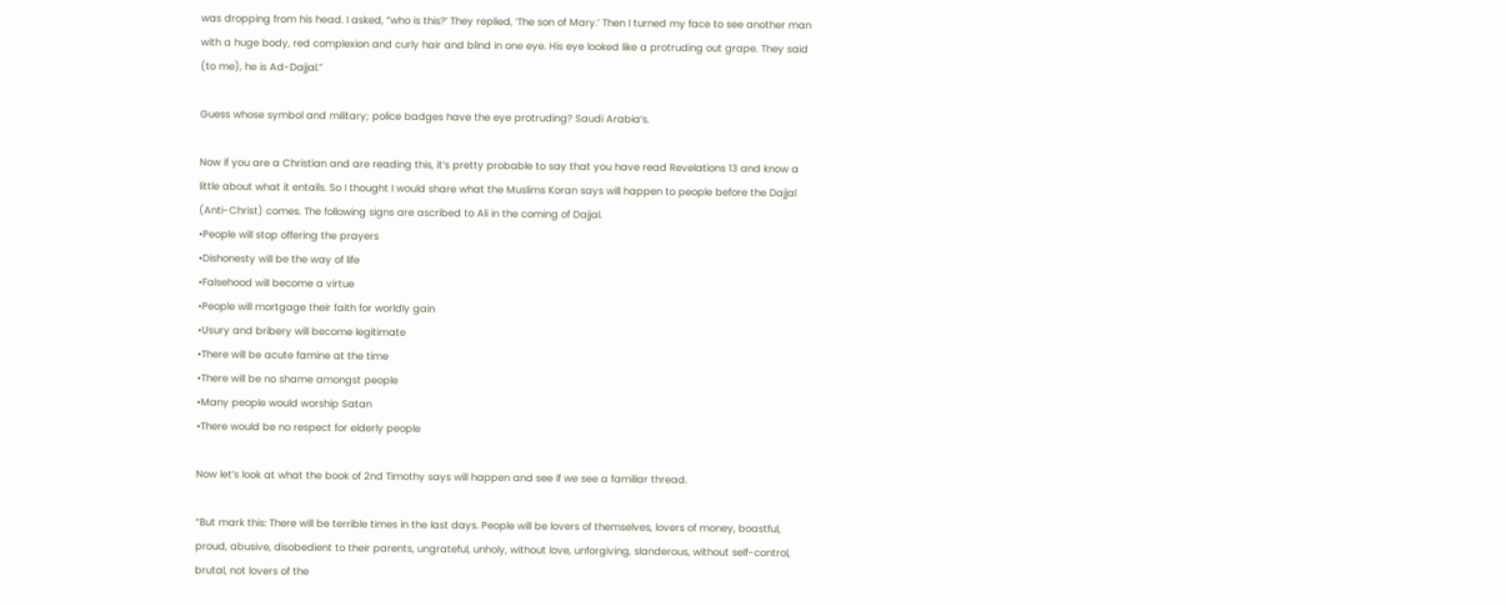was dropping from his head. I asked, “who is this?’ They replied, ‘The son of Mary.’ Then I turned my face to see another man with a huge body, red complexion and curly hair and blind in one eye. His eye looked like a protruding out grape. They said (to me), he is Ad-Dajjal.”

Guess whose symbol and military; police badges have the eye protruding? Saudi Arabia’s.

Now if you are a Christian and are reading this, it’s pretty probable to say that you have read Revelations 13 and know a little about what it entails. So I thought I would share what the Muslims Koran says will happen to people before the Dajjal (Anti-Christ) comes. The following signs are ascribed to Ali in the coming of Dajjal.
•People will stop offering the prayers
•Dishonesty will be the way of life
•Falsehood will become a virtue
•People will mortgage their faith for worldly gain
•Usury and bribery will become legitimate
•There will be acute famine at the time
•There will be no shame amongst people
•Many people would worship Satan
•There would be no respect for elderly people

Now let’s look at what the book of 2nd Timothy says will happen and see if we see a familiar thread.

“But mark this: There will be terrible times in the last days. People will be lovers of themselves, lovers of money, boastful, proud, abusive, disobedient to their parents, ungrateful, unholy, without love, unforgiving, slanderous, without self-control, brutal, not lovers of the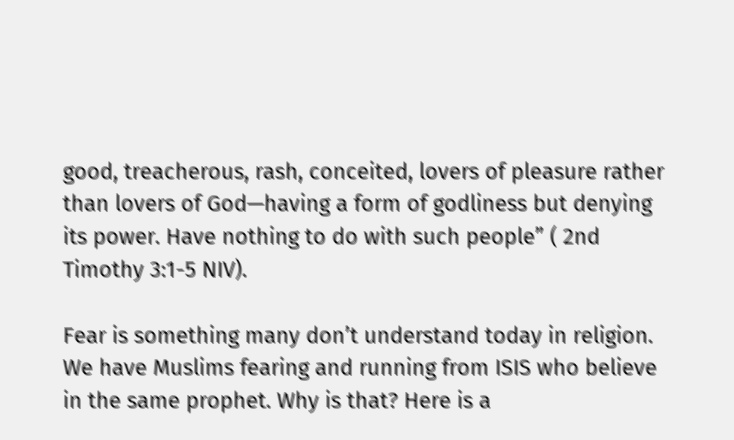good, treacherous, rash, conceited, lovers of pleasure rather than lovers of God—having a form of godliness but denying its power. Have nothing to do with such people” ( 2nd Timothy 3:1-5 NIV).

Fear is something many don’t understand today in religion. We have Muslims fearing and running from ISIS who believe in the same prophet. Why is that? Here is a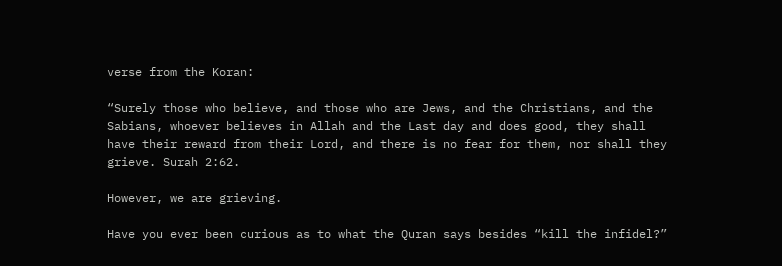verse from the Koran:

“Surely those who believe, and those who are Jews, and the Christians, and the Sabians, whoever believes in Allah and the Last day and does good, they shall have their reward from their Lord, and there is no fear for them, nor shall they grieve. Surah 2:62.

However, we are grieving.

Have you ever been curious as to what the Quran says besides “kill the infidel?”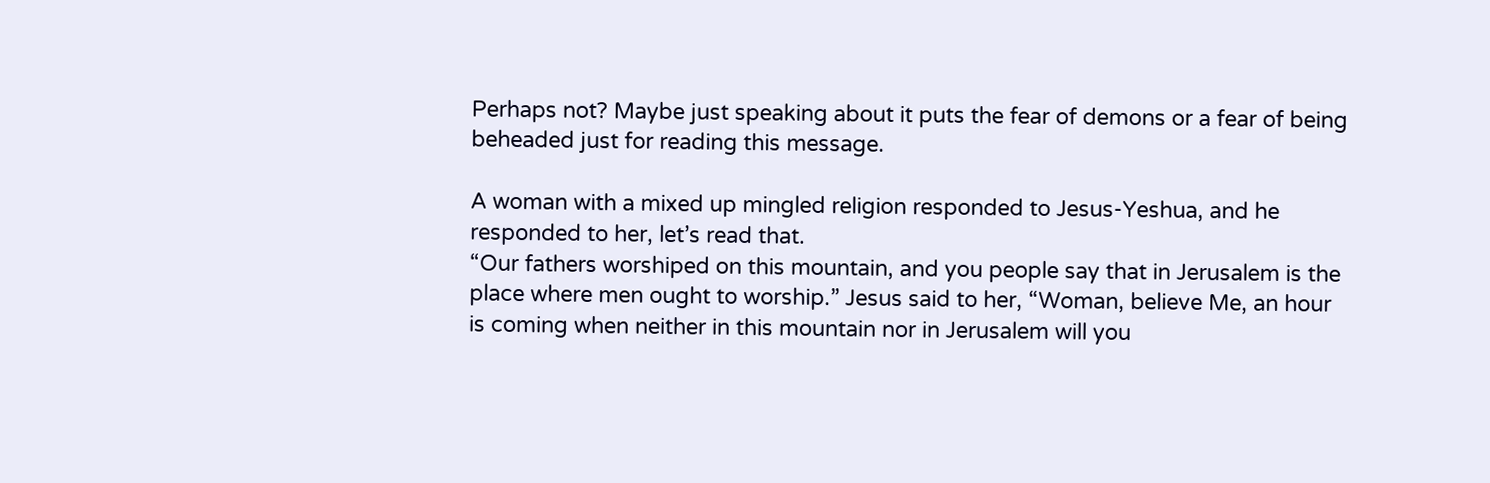Perhaps not? Maybe just speaking about it puts the fear of demons or a fear of being beheaded just for reading this message.

A woman with a mixed up mingled religion responded to Jesus-Yeshua, and he responded to her, let’s read that.
“Our fathers worshiped on this mountain, and you people say that in Jerusalem is the place where men ought to worship.” Jesus said to her, “Woman, believe Me, an hour is coming when neither in this mountain nor in Jerusalem will you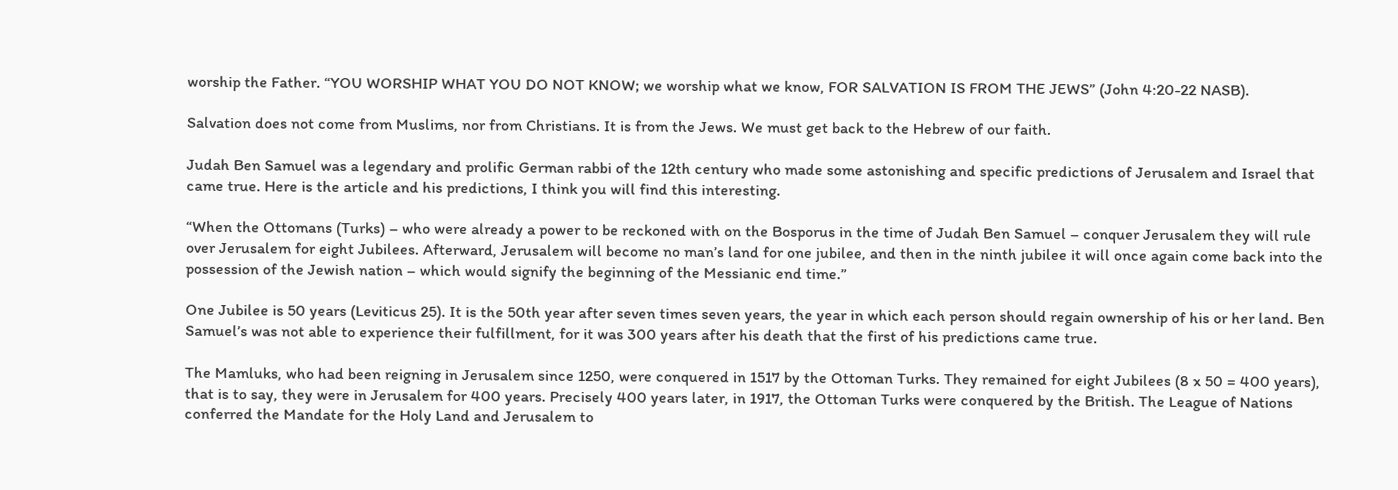worship the Father. “YOU WORSHIP WHAT YOU DO NOT KNOW; we worship what we know, FOR SALVATION IS FROM THE JEWS” (John 4:20-22 NASB).

Salvation does not come from Muslims, nor from Christians. It is from the Jews. We must get back to the Hebrew of our faith.

Judah Ben Samuel was a legendary and prolific German rabbi of the 12th century who made some astonishing and specific predictions of Jerusalem and Israel that came true. Here is the article and his predictions, I think you will find this interesting.

“When the Ottomans (Turks) – who were already a power to be reckoned with on the Bosporus in the time of Judah Ben Samuel – conquer Jerusalem they will rule over Jerusalem for eight Jubilees. Afterward, Jerusalem will become no man’s land for one jubilee, and then in the ninth jubilee it will once again come back into the possession of the Jewish nation – which would signify the beginning of the Messianic end time.”

One Jubilee is 50 years (Leviticus 25). It is the 50th year after seven times seven years, the year in which each person should regain ownership of his or her land. Ben Samuel’s was not able to experience their fulfillment, for it was 300 years after his death that the first of his predictions came true.

The Mamluks, who had been reigning in Jerusalem since 1250, were conquered in 1517 by the Ottoman Turks. They remained for eight Jubilees (8 x 50 = 400 years), that is to say, they were in Jerusalem for 400 years. Precisely 400 years later, in 1917, the Ottoman Turks were conquered by the British. The League of Nations conferred the Mandate for the Holy Land and Jerusalem to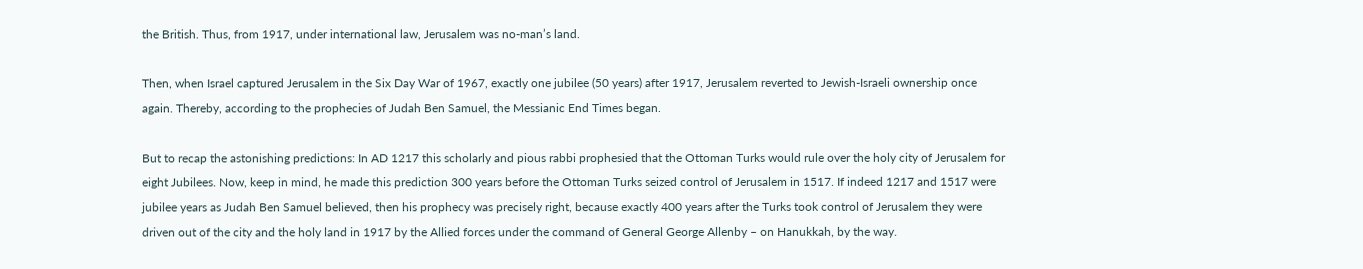the British. Thus, from 1917, under international law, Jerusalem was no-man’s land.

Then, when Israel captured Jerusalem in the Six Day War of 1967, exactly one jubilee (50 years) after 1917, Jerusalem reverted to Jewish-Israeli ownership once again. Thereby, according to the prophecies of Judah Ben Samuel, the Messianic End Times began.

But to recap the astonishing predictions: In AD 1217 this scholarly and pious rabbi prophesied that the Ottoman Turks would rule over the holy city of Jerusalem for eight Jubilees. Now, keep in mind, he made this prediction 300 years before the Ottoman Turks seized control of Jerusalem in 1517. If indeed 1217 and 1517 were jubilee years as Judah Ben Samuel believed, then his prophecy was precisely right, because exactly 400 years after the Turks took control of Jerusalem they were driven out of the city and the holy land in 1917 by the Allied forces under the command of General George Allenby – on Hanukkah, by the way.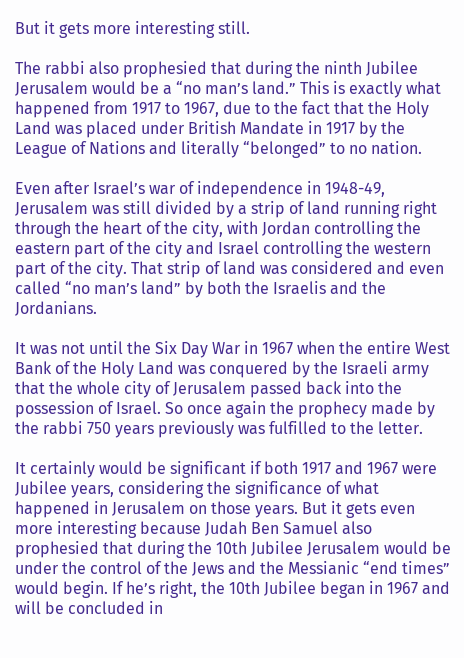But it gets more interesting still.

The rabbi also prophesied that during the ninth Jubilee Jerusalem would be a “no man’s land.” This is exactly what happened from 1917 to 1967, due to the fact that the Holy Land was placed under British Mandate in 1917 by the League of Nations and literally “belonged” to no nation.

Even after Israel’s war of independence in 1948-49, Jerusalem was still divided by a strip of land running right through the heart of the city, with Jordan controlling the eastern part of the city and Israel controlling the western part of the city. That strip of land was considered and even called “no man’s land” by both the Israelis and the Jordanians.

It was not until the Six Day War in 1967 when the entire West Bank of the Holy Land was conquered by the Israeli army that the whole city of Jerusalem passed back into the possession of Israel. So once again the prophecy made by the rabbi 750 years previously was fulfilled to the letter.

It certainly would be significant if both 1917 and 1967 were Jubilee years, considering the significance of what happened in Jerusalem on those years. But it gets even more interesting because Judah Ben Samuel also prophesied that during the 10th Jubilee Jerusalem would be under the control of the Jews and the Messianic “end times” would begin. If he’s right, the 10th Jubilee began in 1967 and will be concluded in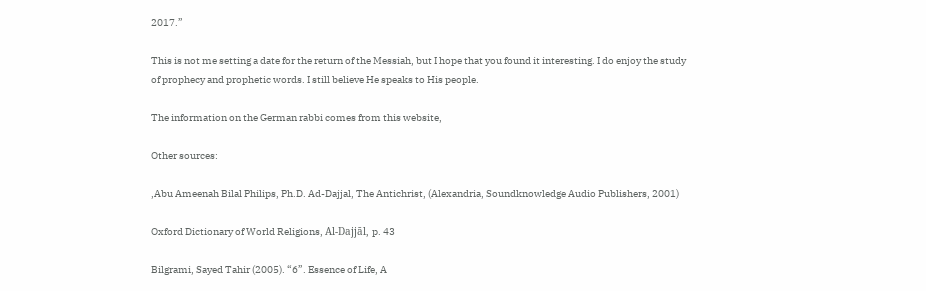2017.”

This is not me setting a date for the return of the Messiah, but I hope that you found it interesting. I do enjoy the study of prophecy and prophetic words. I still believe He speaks to His people.

The information on the German rabbi comes from this website,

Other sources:

,Abu Ameenah Bilal Philips, Ph.D. Ad-Dajjal, The Antichrist, (Alexandria, Soundknowledge Audio Publishers, 2001)

Oxford Dictionary of World Religions, Al-Dajjāl, p. 43

Bilgrami, Sayed Tahir (2005). “6”. Essence of Life, A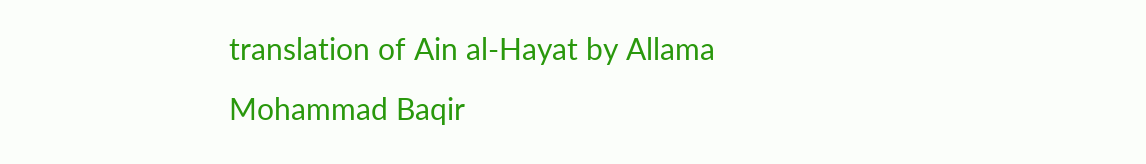translation of Ain al-Hayat by Allama Mohammad Baqir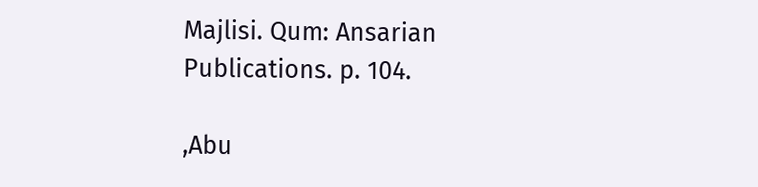Majlisi. Qum: Ansarian Publications. p. 104.

,Abu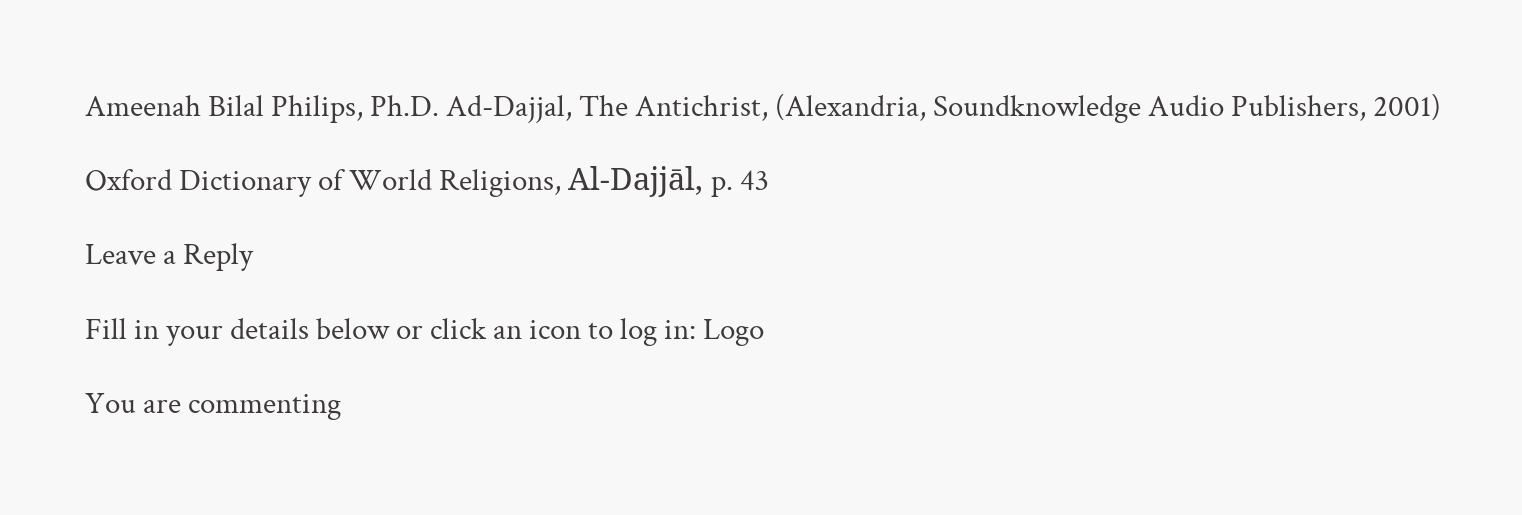Ameenah Bilal Philips, Ph.D. Ad-Dajjal, The Antichrist, (Alexandria, Soundknowledge Audio Publishers, 2001)

Oxford Dictionary of World Religions, Al-Dajjāl, p. 43

Leave a Reply

Fill in your details below or click an icon to log in: Logo

You are commenting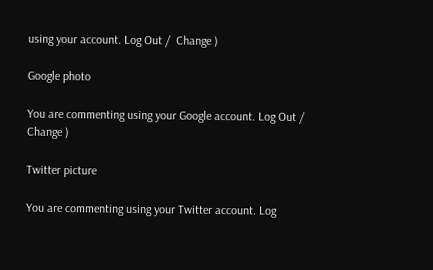using your account. Log Out /  Change )

Google photo

You are commenting using your Google account. Log Out /  Change )

Twitter picture

You are commenting using your Twitter account. Log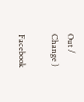Out /  Change )

Facebook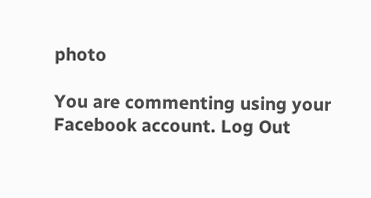photo

You are commenting using your Facebook account. Log Out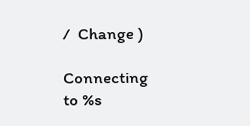/  Change )

Connecting to %s